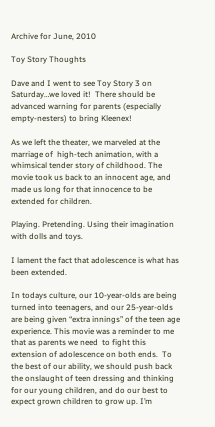Archive for June, 2010

Toy Story Thoughts

Dave and I went to see Toy Story 3 on Saturday…we loved it!  There should be advanced warning for parents (especially empty-nesters) to bring Kleenex!

As we left the theater, we marveled at the marriage of  high-tech animation, with a whimsical tender story of childhood. The movie took us back to an innocent age, and made us long for that innocence to be extended for children.

Playing. Pretending. Using their imagination with dolls and toys.

I lament the fact that adolescence is what has been extended.

In todays culture, our 10-year-olds are being turned into teenagers, and our 25-year-olds are being given “extra innings” of the teen age experience. This movie was a reminder to me that as parents we need  to fight this extension of adolescence on both ends.  To the best of our ability, we should push back the onslaught of teen dressing and thinking for our young children, and do our best to expect grown children to grow up. I’m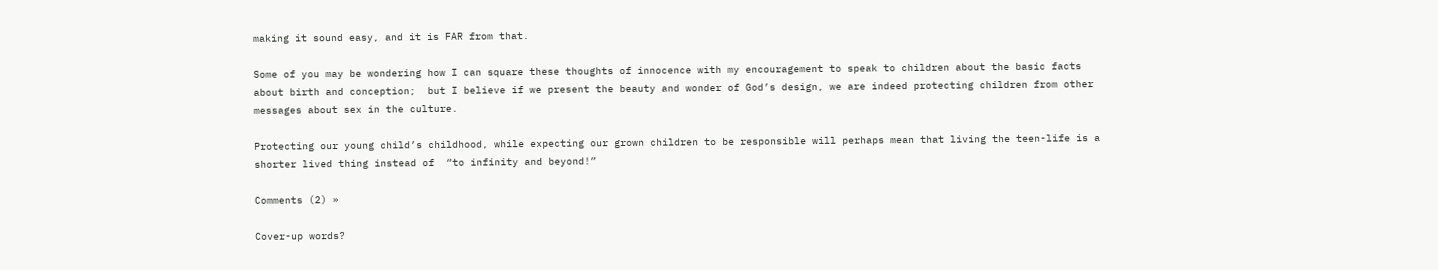making it sound easy, and it is FAR from that.

Some of you may be wondering how I can square these thoughts of innocence with my encouragement to speak to children about the basic facts about birth and conception;  but I believe if we present the beauty and wonder of God’s design, we are indeed protecting children from other messages about sex in the culture.

Protecting our young child’s childhood, while expecting our grown children to be responsible will perhaps mean that living the teen-life is a shorter lived thing instead of  “to infinity and beyond!”

Comments (2) »

Cover-up words?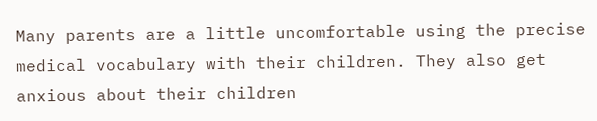Many parents are a little uncomfortable using the precise medical vocabulary with their children. They also get anxious about their children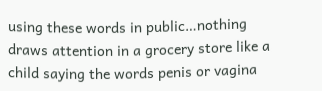using these words in public…nothing draws attention in a grocery store like a child saying the words penis or vagina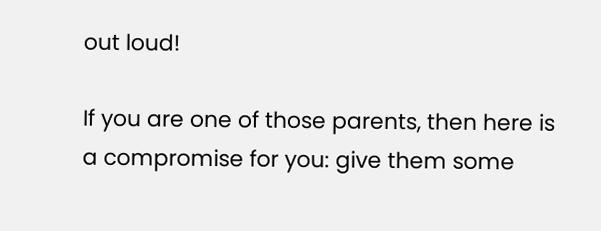out loud!

If you are one of those parents, then here is a compromise for you: give them some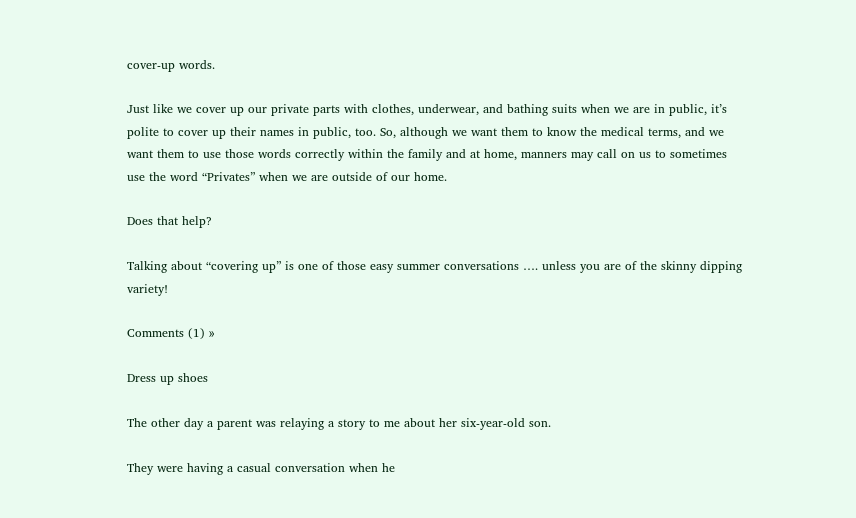cover-up words.

Just like we cover up our private parts with clothes, underwear, and bathing suits when we are in public, it’s polite to cover up their names in public, too. So, although we want them to know the medical terms, and we want them to use those words correctly within the family and at home, manners may call on us to sometimes use the word “Privates” when we are outside of our home.

Does that help?

Talking about “covering up” is one of those easy summer conversations …. unless you are of the skinny dipping variety!

Comments (1) »

Dress up shoes

The other day a parent was relaying a story to me about her six-year-old son.

They were having a casual conversation when he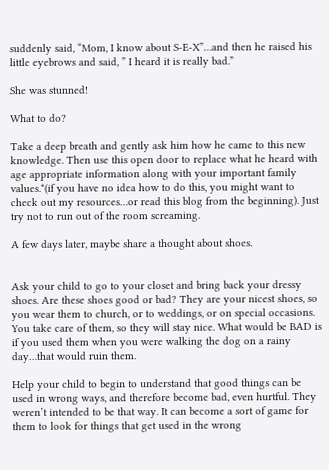suddenly said, “Mom, I know about S-E-X”…and then he raised his little eyebrows and said, ” I heard it is really bad.”

She was stunned!

What to do?

Take a deep breath and gently ask him how he came to this new knowledge. Then use this open door to replace what he heard with age appropriate information along with your important family values.*(if you have no idea how to do this, you might want to check out my resources…or read this blog from the beginning). Just try not to run out of the room screaming.

A few days later, maybe share a thought about shoes.


Ask your child to go to your closet and bring back your dressy shoes. Are these shoes good or bad? They are your nicest shoes, so you wear them to church, or to weddings, or on special occasions. You take care of them, so they will stay nice. What would be BAD is if you used them when you were walking the dog on a rainy day…that would ruin them.

Help your child to begin to understand that good things can be used in wrong ways, and therefore become bad, even hurtful. They weren’t intended to be that way. It can become a sort of game for them to look for things that get used in the wrong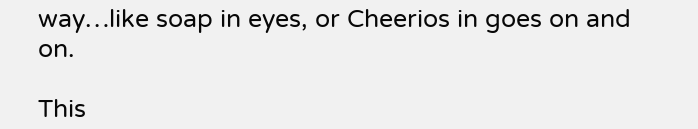way…like soap in eyes, or Cheerios in goes on and on.

This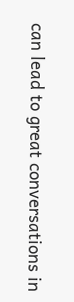can lead to great conversations in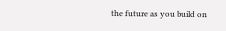the future as you build on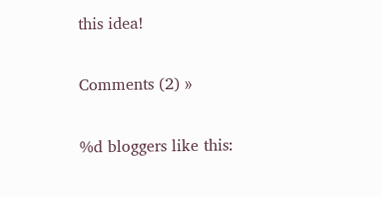this idea!

Comments (2) »

%d bloggers like this: